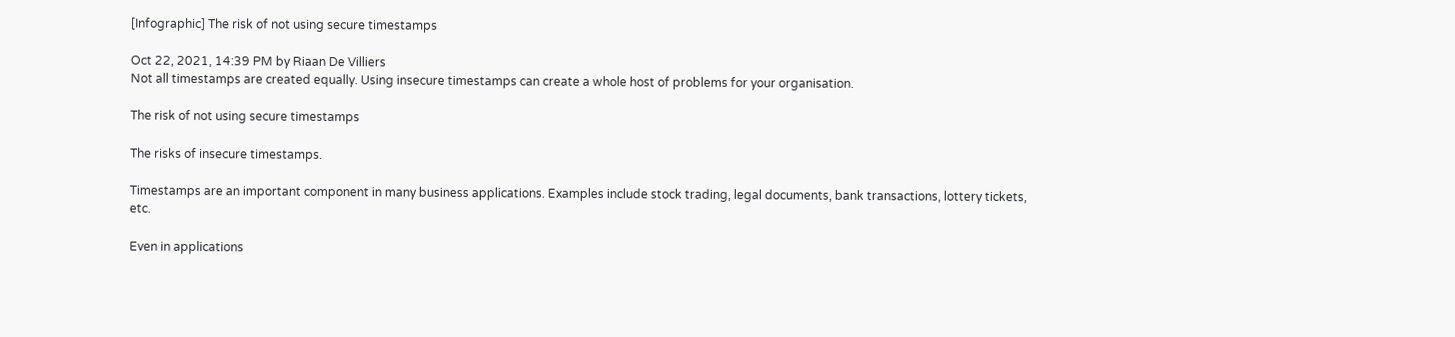[Infographic] The risk of not using secure timestamps

Oct 22, 2021, 14:39 PM by Riaan De Villiers
Not all timestamps are created equally. Using insecure timestamps can create a whole host of problems for your organisation.

The risk of not using secure timestamps

The risks of insecure timestamps.

Timestamps are an important component in many business applications. Examples include stock trading, legal documents, bank transactions, lottery tickets, etc.

Even in applications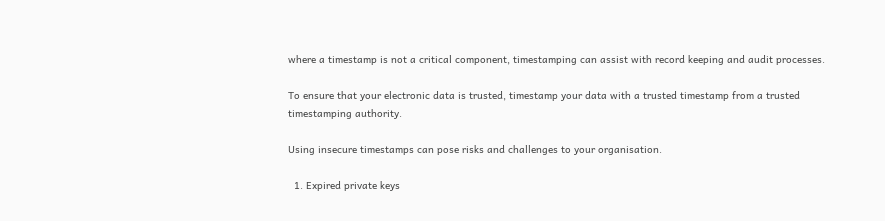where a timestamp is not a critical component, timestamping can assist with record keeping and audit processes.

To ensure that your electronic data is trusted, timestamp your data with a trusted timestamp from a trusted timestamping authority.

Using insecure timestamps can pose risks and challenges to your organisation.

  1. Expired private keys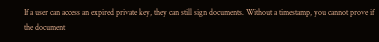If a user can access an expired private key, they can still sign documents. Without a timestamp, you cannot prove if the document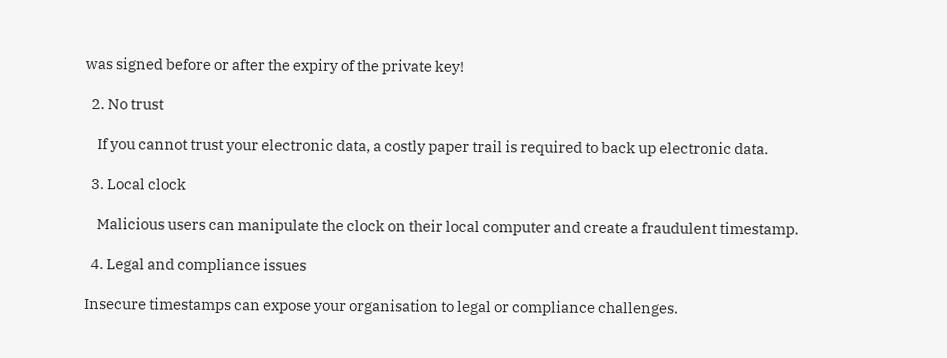was signed before or after the expiry of the private key!

  2. No trust

    If you cannot trust your electronic data, a costly paper trail is required to back up electronic data.

  3. Local clock

    Malicious users can manipulate the clock on their local computer and create a fraudulent timestamp.

  4. Legal and compliance issues

Insecure timestamps can expose your organisation to legal or compliance challenges.